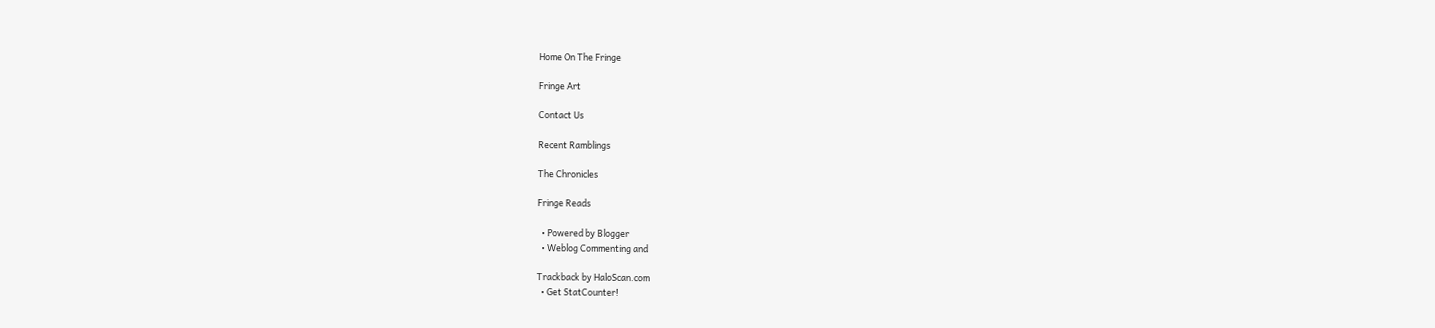Home On The Fringe

Fringe Art

Contact Us

Recent Ramblings

The Chronicles

Fringe Reads

  • Powered by Blogger
  • Weblog Commenting and

Trackback by HaloScan.com
  • Get StatCounter!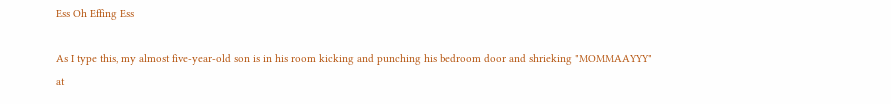Ess Oh Effing Ess

As I type this, my almost five-year-old son is in his room kicking and punching his bedroom door and shrieking "MOMMAAYYY" at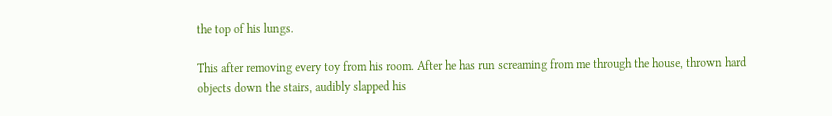the top of his lungs.

This after removing every toy from his room. After he has run screaming from me through the house, thrown hard objects down the stairs, audibly slapped his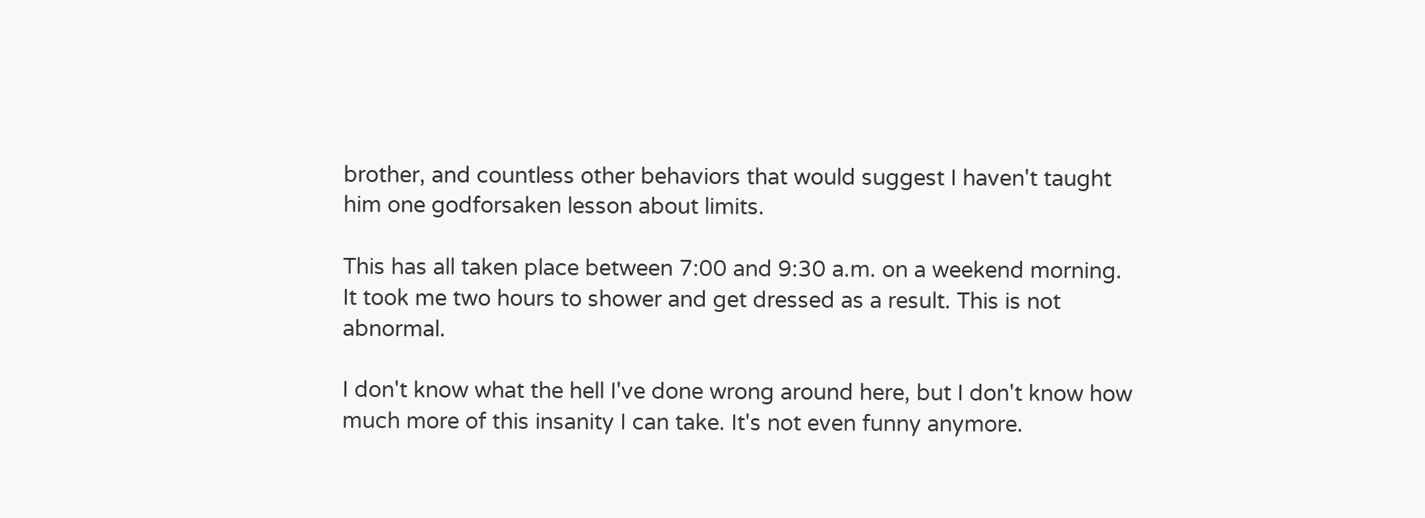brother, and countless other behaviors that would suggest I haven't taught him one godforsaken lesson about limits.

This has all taken place between 7:00 and 9:30 a.m. on a weekend morning. It took me two hours to shower and get dressed as a result. This is not abnormal.

I don't know what the hell I've done wrong around here, but I don't know how much more of this insanity I can take. It's not even funny anymore.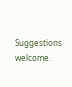Suggestions welcome.